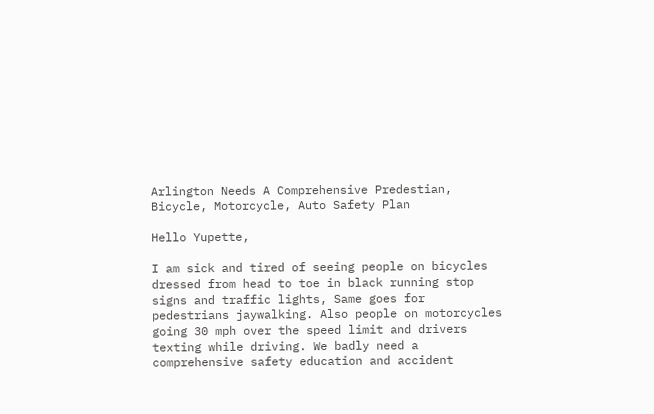Arlington Needs A Comprehensive Predestian, Bicycle, Motorcycle, Auto Safety Plan

Hello Yupette,

I am sick and tired of seeing people on bicycles dressed from head to toe in black running stop signs and traffic lights, Same goes for pedestrians jaywalking. Also people on motorcycles going 30 mph over the speed limit and drivers texting while driving. We badly need a comprehensive safety education and accident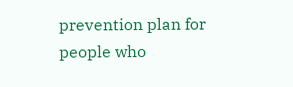prevention plan for people who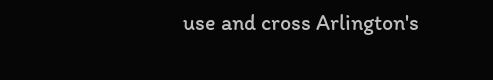use and cross Arlington's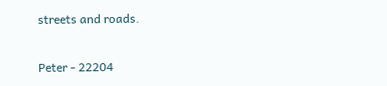streets and roads.

Peter - 22204